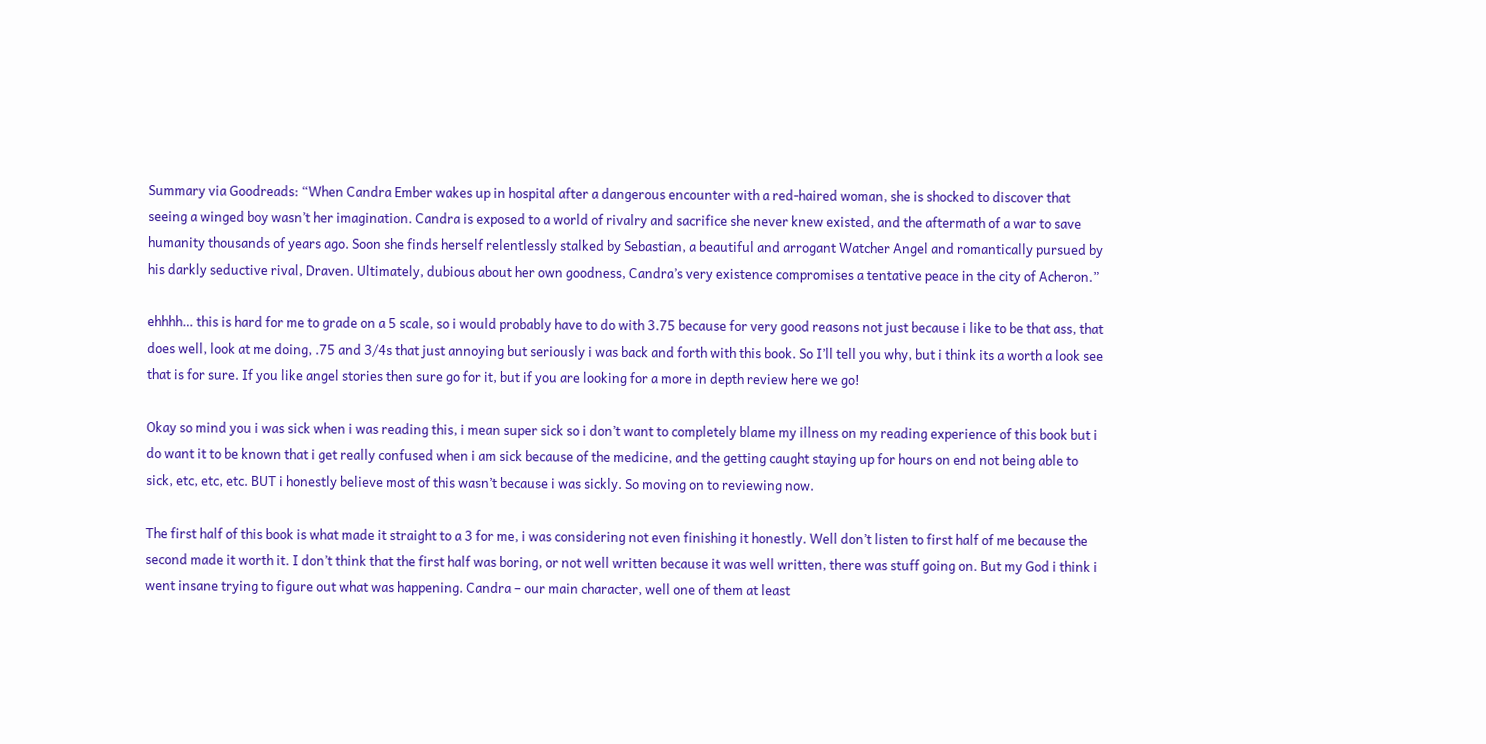Summary via Goodreads: “When Candra Ember wakes up in hospital after a dangerous encounter with a red-haired woman, she is shocked to discover that seeing a winged boy wasn’t her imagination. Candra is exposed to a world of rivalry and sacrifice she never knew existed, and the aftermath of a war to save humanity thousands of years ago. Soon she finds herself relentlessly stalked by Sebastian, a beautiful and arrogant Watcher Angel and romantically pursued by his darkly seductive rival, Draven. Ultimately, dubious about her own goodness, Candra’s very existence compromises a tentative peace in the city of Acheron.”

ehhhh… this is hard for me to grade on a 5 scale, so i would probably have to do with 3.75 because for very good reasons not just because i like to be that ass, that does well, look at me doing, .75 and 3/4s that just annoying but seriously i was back and forth with this book. So I’ll tell you why, but i think its a worth a look see that is for sure. If you like angel stories then sure go for it, but if you are looking for a more in depth review here we go!

Okay so mind you i was sick when i was reading this, i mean super sick so i don’t want to completely blame my illness on my reading experience of this book but i do want it to be known that i get really confused when i am sick because of the medicine, and the getting caught staying up for hours on end not being able to sick, etc, etc, etc. BUT i honestly believe most of this wasn’t because i was sickly. So moving on to reviewing now.

The first half of this book is what made it straight to a 3 for me, i was considering not even finishing it honestly. Well don’t listen to first half of me because the second made it worth it. I don’t think that the first half was boring, or not well written because it was well written, there was stuff going on. But my God i think i went insane trying to figure out what was happening. Candra – our main character, well one of them at least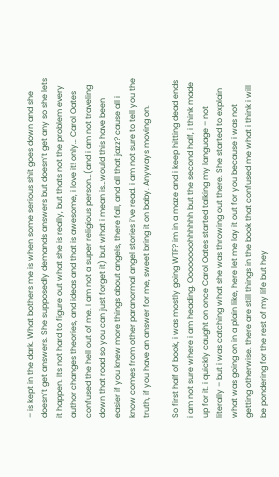– is kept in the dark. What bothers me is when some serious shit goes down and she doesn’t get answers. She supposedly demands answers but doesn’t get any so she lets it happen. Its not hard to figure out what she is really, but thats not the problem every author changes theories, and ideas and that is awesome, i love it! only… Carol Oates confused the hell out of me. I am not a super religious person…(and i am not traveling down that road so you can just forget it) but what i mean is…would this have been easier if you knew more things about angels, there fall, and all that jazz? cause all i know comes from other paranormal angel stories i’ve read. i am not sure to tell you the truth, if you have an answer for me, sweet bring it on baby. Anyways moving on.

So first half of book, i was mostly going WTF? im in a maze and i keep hitting dead ends i am not sure where i am heading. Oooooooohhhhhh but the second half, i think made up for it. i quickly caught on once Carol Oates started talking my language – not literally – but i was catching what she was throwing out there. She started to explain what was going on in a plain like, here let me lay it out for you because i was not getting otherwise. there are still things in the book that confused me what i think i will be pondering for the rest of my life but hey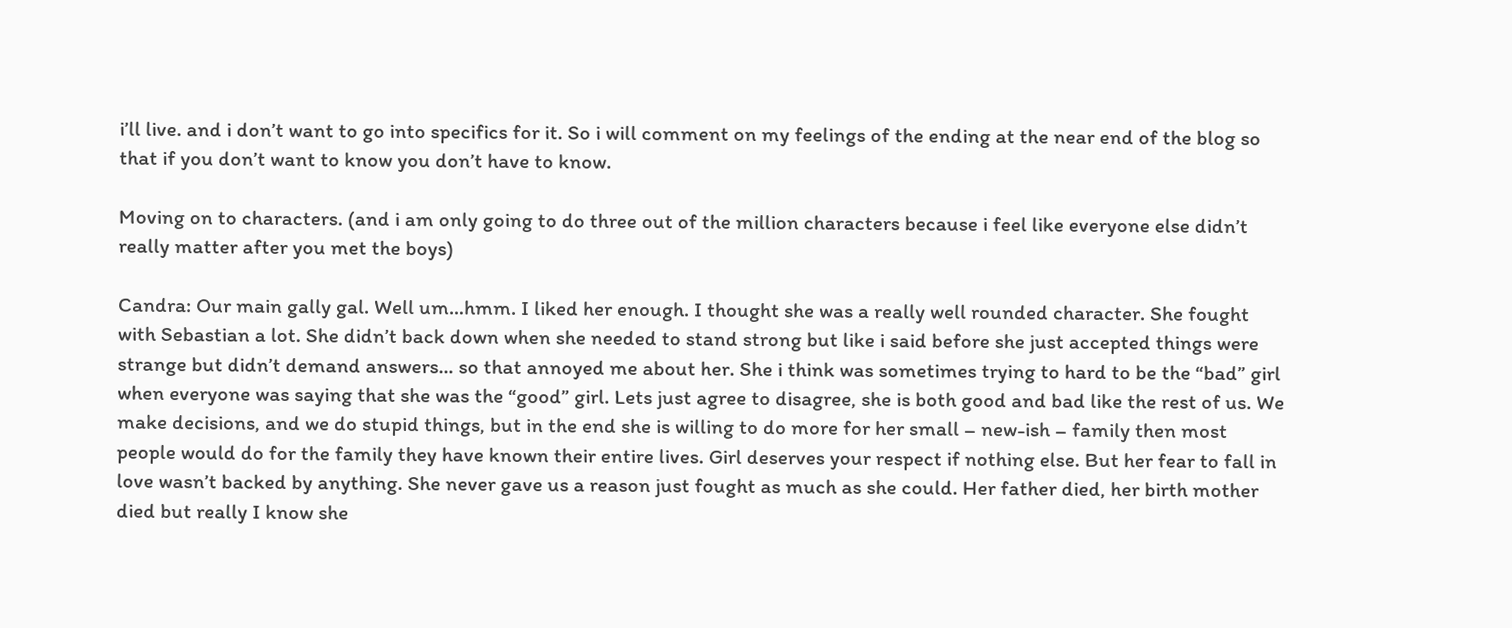i’ll live. and i don’t want to go into specifics for it. So i will comment on my feelings of the ending at the near end of the blog so that if you don’t want to know you don’t have to know.

Moving on to characters. (and i am only going to do three out of the million characters because i feel like everyone else didn’t really matter after you met the boys)

Candra: Our main gally gal. Well um…hmm. I liked her enough. I thought she was a really well rounded character. She fought with Sebastian a lot. She didn’t back down when she needed to stand strong but like i said before she just accepted things were strange but didn’t demand answers… so that annoyed me about her. She i think was sometimes trying to hard to be the “bad” girl when everyone was saying that she was the “good” girl. Lets just agree to disagree, she is both good and bad like the rest of us. We make decisions, and we do stupid things, but in the end she is willing to do more for her small – new-ish – family then most people would do for the family they have known their entire lives. Girl deserves your respect if nothing else. But her fear to fall in love wasn’t backed by anything. She never gave us a reason just fought as much as she could. Her father died, her birth mother died but really I know she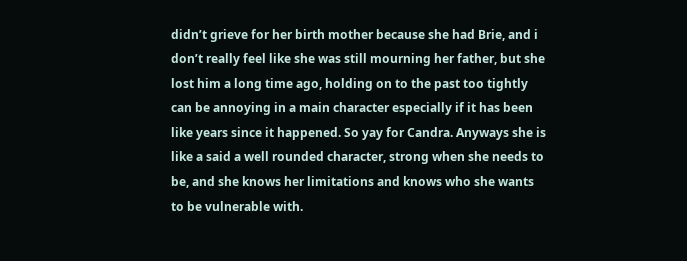didn’t grieve for her birth mother because she had Brie, and i don’t really feel like she was still mourning her father, but she lost him a long time ago, holding on to the past too tightly can be annoying in a main character especially if it has been like years since it happened. So yay for Candra. Anyways she is like a said a well rounded character, strong when she needs to be, and she knows her limitations and knows who she wants to be vulnerable with.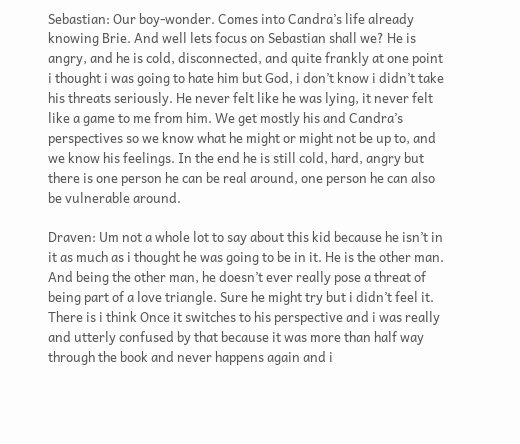Sebastian: Our boy-wonder. Comes into Candra’s life already knowing Brie. And well lets focus on Sebastian shall we? He is angry, and he is cold, disconnected, and quite frankly at one point i thought i was going to hate him but God, i don’t know i didn’t take his threats seriously. He never felt like he was lying, it never felt like a game to me from him. We get mostly his and Candra’s perspectives so we know what he might or might not be up to, and we know his feelings. In the end he is still cold, hard, angry but there is one person he can be real around, one person he can also be vulnerable around.

Draven: Um not a whole lot to say about this kid because he isn’t in it as much as i thought he was going to be in it. He is the other man. And being the other man, he doesn’t ever really pose a threat of being part of a love triangle. Sure he might try but i didn’t feel it. There is i think Once it switches to his perspective and i was really and utterly confused by that because it was more than half way through the book and never happens again and i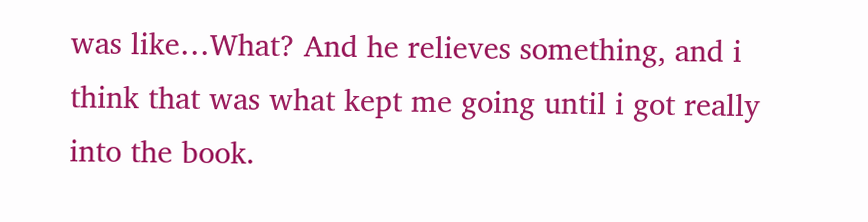was like…What? And he relieves something, and i think that was what kept me going until i got really into the book.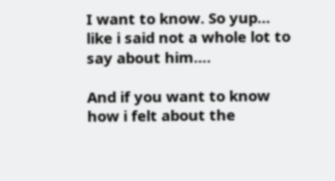I want to know. So yup… like i said not a whole lot to say about him….

And if you want to know how i felt about the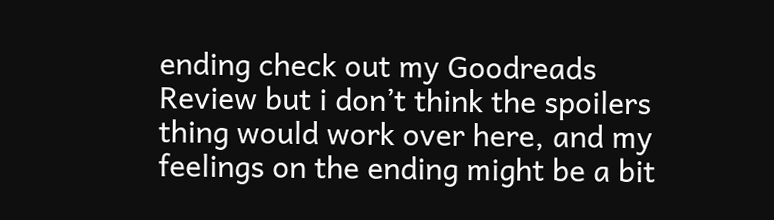ending check out my Goodreads Review but i don’t think the spoilers thing would work over here, and my feelings on the ending might be a bit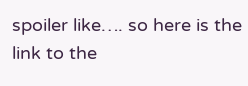spoiler like…. so here is the link to the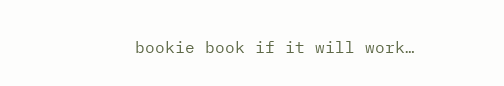bookie book if it will work…